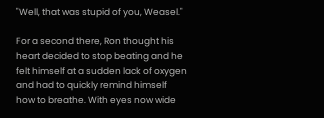"Well, that was stupid of you, Weasel."

For a second there, Ron thought his heart decided to stop beating and he felt himself at a sudden lack of oxygen and had to quickly remind himself how to breathe. With eyes now wide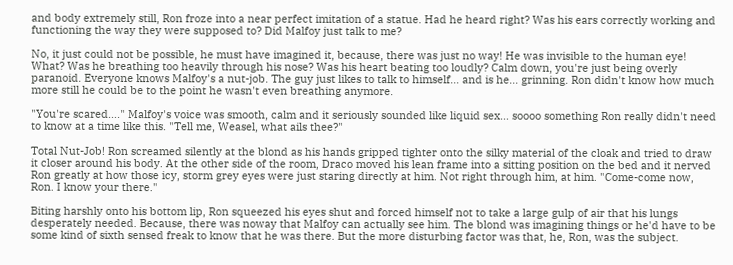and body extremely still, Ron froze into a near perfect imitation of a statue. Had he heard right? Was his ears correctly working and functioning the way they were supposed to? Did Malfoy just talk to me?

No, it just could not be possible, he must have imagined it, because, there was just no way! He was invisible to the human eye! What? Was he breathing too heavily through his nose? Was his heart beating too loudly? Calm down, you're just being overly paranoid. Everyone knows Malfoy's a nut-job. The guy just likes to talk to himself… and is he... grinning. Ron didn't know how much more still he could be to the point he wasn't even breathing anymore.

"You're scared…." Malfoy's voice was smooth, calm and it seriously sounded like liquid sex… soooo something Ron really didn't need to know at a time like this. "Tell me, Weasel, what ails thee?"

Total Nut-Job! Ron screamed silently at the blond as his hands gripped tighter onto the silky material of the cloak and tried to draw it closer around his body. At the other side of the room, Draco moved his lean frame into a sitting position on the bed and it nerved Ron greatly at how those icy, storm grey eyes were just staring directly at him. Not right through him, at him. "Come-come now, Ron. I know your there."

Biting harshly onto his bottom lip, Ron squeezed his eyes shut and forced himself not to take a large gulp of air that his lungs desperately needed. Because, there was noway that Malfoy can actually see him. The blond was imagining things or he'd have to be some kind of sixth sensed freak to know that he was there. But the more disturbing factor was that, he, Ron, was the subject.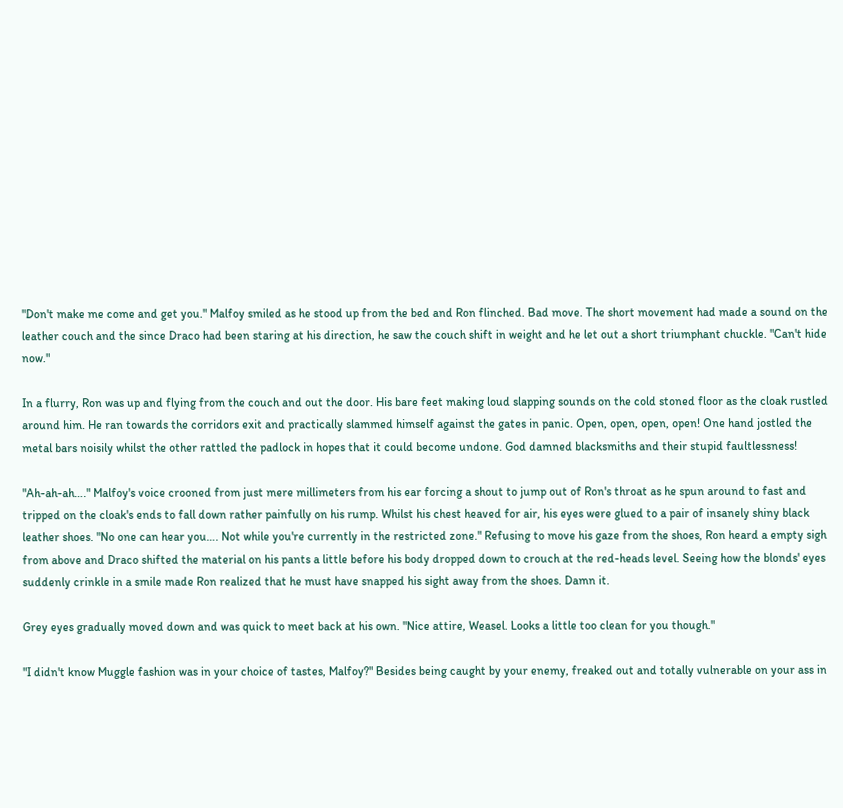"Don't make me come and get you." Malfoy smiled as he stood up from the bed and Ron flinched. Bad move. The short movement had made a sound on the leather couch and the since Draco had been staring at his direction, he saw the couch shift in weight and he let out a short triumphant chuckle. "Can't hide now."

In a flurry, Ron was up and flying from the couch and out the door. His bare feet making loud slapping sounds on the cold stoned floor as the cloak rustled around him. He ran towards the corridors exit and practically slammed himself against the gates in panic. Open, open, open, open! One hand jostled the metal bars noisily whilst the other rattled the padlock in hopes that it could become undone. God damned blacksmiths and their stupid faultlessness!

"Ah-ah-ah…." Malfoy's voice crooned from just mere millimeters from his ear forcing a shout to jump out of Ron's throat as he spun around to fast and tripped on the cloak's ends to fall down rather painfully on his rump. Whilst his chest heaved for air, his eyes were glued to a pair of insanely shiny black leather shoes. "No one can hear you…. Not while you're currently in the restricted zone." Refusing to move his gaze from the shoes, Ron heard a empty sigh from above and Draco shifted the material on his pants a little before his body dropped down to crouch at the red-heads level. Seeing how the blonds' eyes suddenly crinkle in a smile made Ron realized that he must have snapped his sight away from the shoes. Damn it.

Grey eyes gradually moved down and was quick to meet back at his own. "Nice attire, Weasel. Looks a little too clean for you though."

"I didn't know Muggle fashion was in your choice of tastes, Malfoy?" Besides being caught by your enemy, freaked out and totally vulnerable on your ass in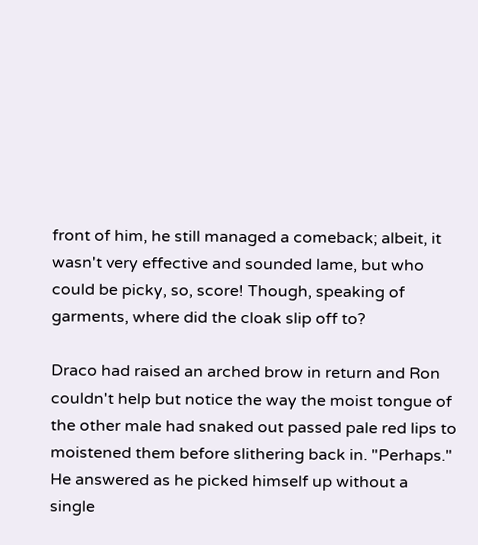front of him, he still managed a comeback; albeit, it wasn't very effective and sounded lame, but who could be picky, so, score! Though, speaking of garments, where did the cloak slip off to?

Draco had raised an arched brow in return and Ron couldn't help but notice the way the moist tongue of the other male had snaked out passed pale red lips to moistened them before slithering back in. "Perhaps." He answered as he picked himself up without a single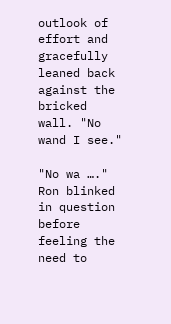outlook of effort and gracefully leaned back against the bricked wall. "No wand I see."

"No wa …." Ron blinked in question before feeling the need to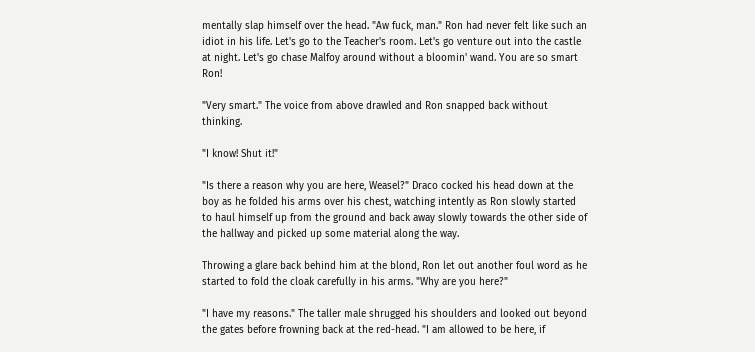mentally slap himself over the head. "Aw fuck, man." Ron had never felt like such an idiot in his life. Let's go to the Teacher's room. Let's go venture out into the castle at night. Let's go chase Malfoy around without a bloomin' wand. You are so smart Ron!

"Very smart." The voice from above drawled and Ron snapped back without thinking.

"I know! Shut it!"

"Is there a reason why you are here, Weasel?" Draco cocked his head down at the boy as he folded his arms over his chest, watching intently as Ron slowly started to haul himself up from the ground and back away slowly towards the other side of the hallway and picked up some material along the way.

Throwing a glare back behind him at the blond, Ron let out another foul word as he started to fold the cloak carefully in his arms. "Why are you here?"

"I have my reasons." The taller male shrugged his shoulders and looked out beyond the gates before frowning back at the red-head. "I am allowed to be here, if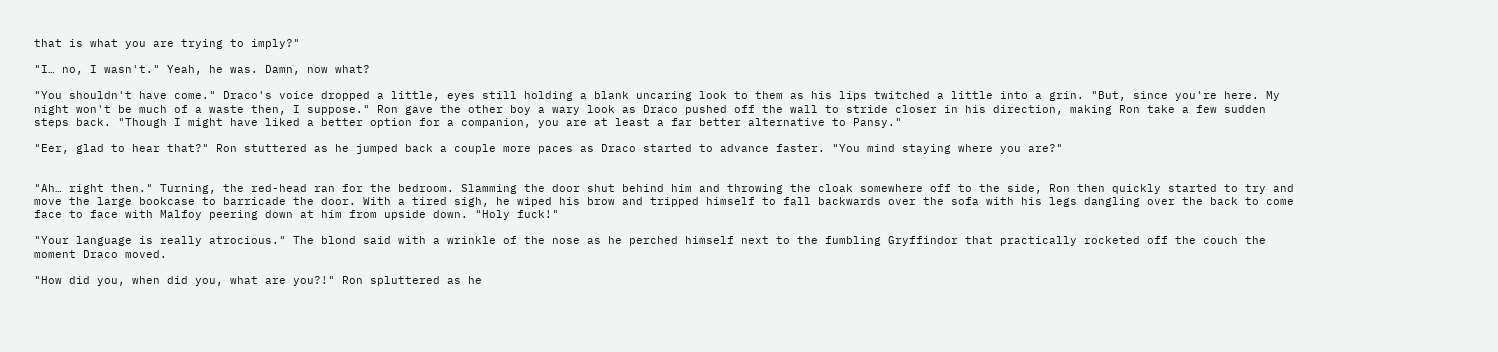that is what you are trying to imply?"

"I… no, I wasn't." Yeah, he was. Damn, now what?

"You shouldn't have come." Draco's voice dropped a little, eyes still holding a blank uncaring look to them as his lips twitched a little into a grin. "But, since you're here. My night won't be much of a waste then, I suppose." Ron gave the other boy a wary look as Draco pushed off the wall to stride closer in his direction, making Ron take a few sudden steps back. "Though I might have liked a better option for a companion, you are at least a far better alternative to Pansy."

"Eer, glad to hear that?" Ron stuttered as he jumped back a couple more paces as Draco started to advance faster. "You mind staying where you are?"


"Ah… right then." Turning, the red-head ran for the bedroom. Slamming the door shut behind him and throwing the cloak somewhere off to the side, Ron then quickly started to try and move the large bookcase to barricade the door. With a tired sigh, he wiped his brow and tripped himself to fall backwards over the sofa with his legs dangling over the back to come face to face with Malfoy peering down at him from upside down. "Holy fuck!"

"Your language is really atrocious." The blond said with a wrinkle of the nose as he perched himself next to the fumbling Gryffindor that practically rocketed off the couch the moment Draco moved.

"How did you, when did you, what are you?!" Ron spluttered as he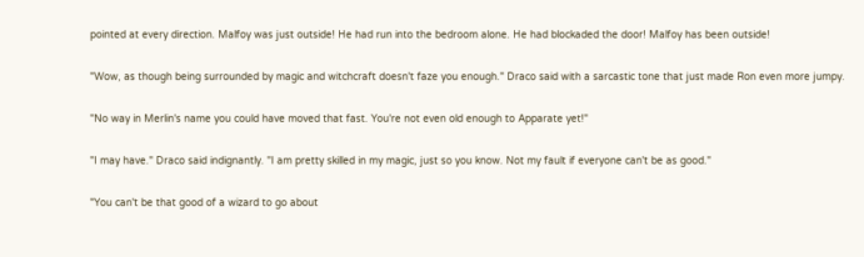pointed at every direction. Malfoy was just outside! He had run into the bedroom alone. He had blockaded the door! Malfoy has been outside!

"Wow, as though being surrounded by magic and witchcraft doesn't faze you enough." Draco said with a sarcastic tone that just made Ron even more jumpy.

"No way in Merlin's name you could have moved that fast. You're not even old enough to Apparate yet!"

"I may have." Draco said indignantly. "I am pretty skilled in my magic, just so you know. Not my fault if everyone can't be as good."

"You can't be that good of a wizard to go about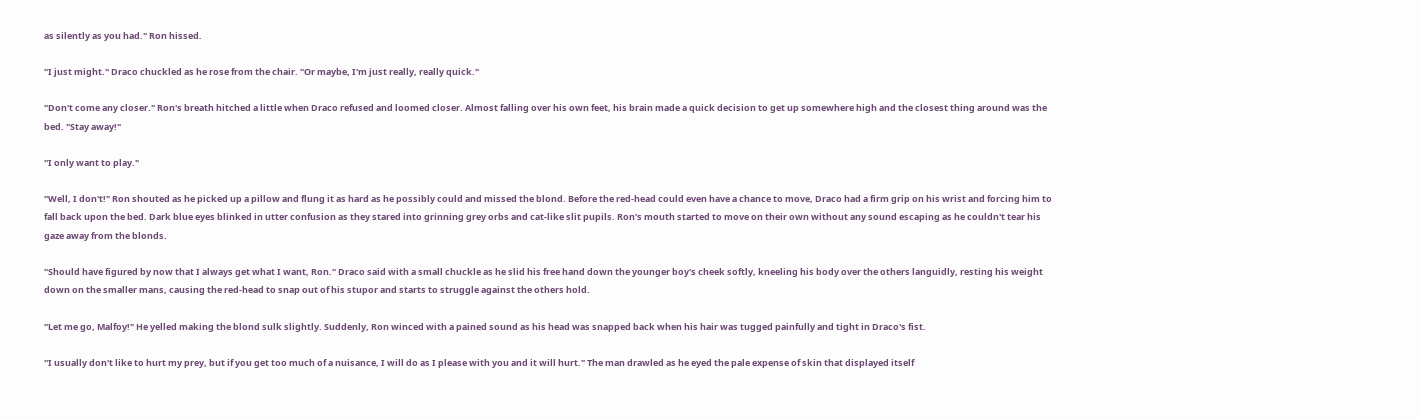as silently as you had." Ron hissed.

"I just might." Draco chuckled as he rose from the chair. "Or maybe, I'm just really, really quick."

"Don't come any closer." Ron's breath hitched a little when Draco refused and loomed closer. Almost falling over his own feet, his brain made a quick decision to get up somewhere high and the closest thing around was the bed. "Stay away!"

"I only want to play."

"Well, I don't!" Ron shouted as he picked up a pillow and flung it as hard as he possibly could and missed the blond. Before the red-head could even have a chance to move, Draco had a firm grip on his wrist and forcing him to fall back upon the bed. Dark blue eyes blinked in utter confusion as they stared into grinning grey orbs and cat-like slit pupils. Ron's mouth started to move on their own without any sound escaping as he couldn't tear his gaze away from the blonds.

"Should have figured by now that I always get what I want, Ron." Draco said with a small chuckle as he slid his free hand down the younger boy's cheek softly, kneeling his body over the others languidly, resting his weight down on the smaller mans, causing the red-head to snap out of his stupor and starts to struggle against the others hold.

"Let me go, Malfoy!" He yelled making the blond sulk slightly. Suddenly, Ron winced with a pained sound as his head was snapped back when his hair was tugged painfully and tight in Draco's fist.

"I usually don't like to hurt my prey, but if you get too much of a nuisance, I will do as I please with you and it will hurt." The man drawled as he eyed the pale expense of skin that displayed itself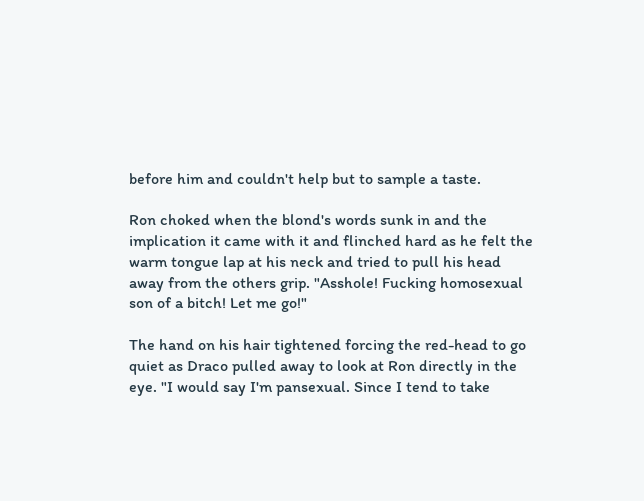before him and couldn't help but to sample a taste.

Ron choked when the blond's words sunk in and the implication it came with it and flinched hard as he felt the warm tongue lap at his neck and tried to pull his head away from the others grip. "Asshole! Fucking homosexual son of a bitch! Let me go!"

The hand on his hair tightened forcing the red-head to go quiet as Draco pulled away to look at Ron directly in the eye. "I would say I'm pansexual. Since I tend to take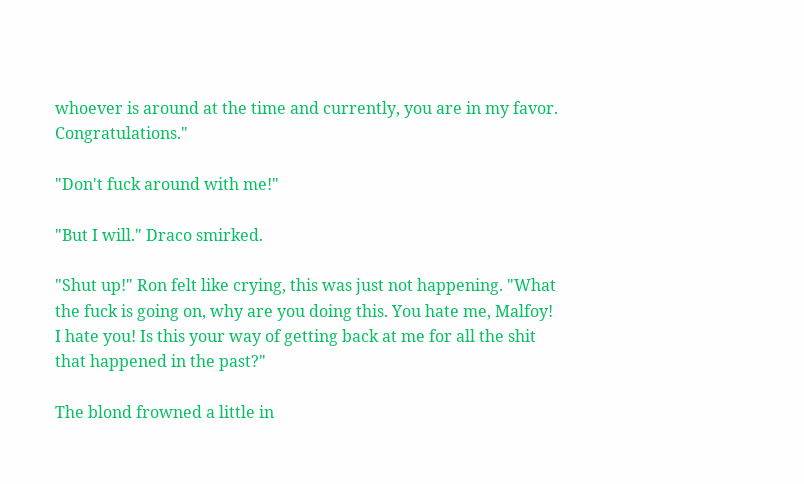whoever is around at the time and currently, you are in my favor. Congratulations."

"Don't fuck around with me!"

"But I will." Draco smirked.

"Shut up!" Ron felt like crying, this was just not happening. "What the fuck is going on, why are you doing this. You hate me, Malfoy! I hate you! Is this your way of getting back at me for all the shit that happened in the past?"

The blond frowned a little in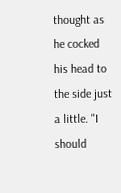thought as he cocked his head to the side just a little. "I should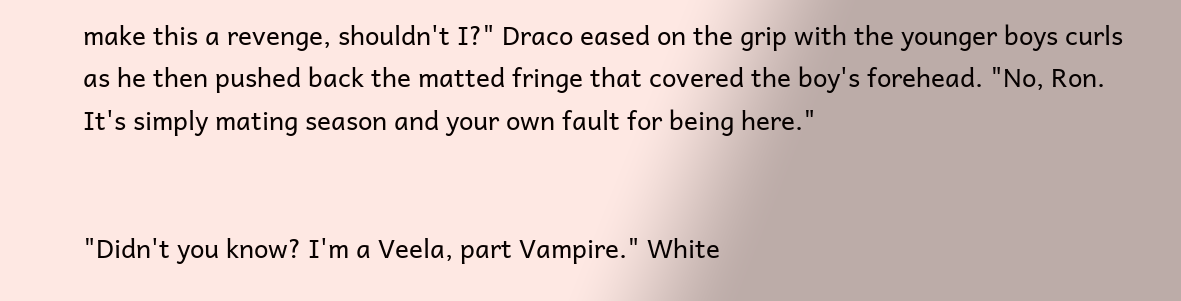make this a revenge, shouldn't I?" Draco eased on the grip with the younger boys curls as he then pushed back the matted fringe that covered the boy's forehead. "No, Ron. It's simply mating season and your own fault for being here."


"Didn't you know? I'm a Veela, part Vampire." White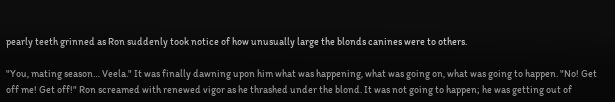pearly teeth grinned as Ron suddenly took notice of how unusually large the blonds canines were to others.

"You, mating season… Veela." It was finally dawning upon him what was happening, what was going on, what was going to happen. "No! Get off me! Get off!" Ron screamed with renewed vigor as he thrashed under the blond. It was not going to happen; he was getting out of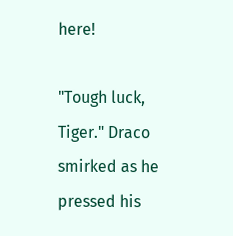here!

"Tough luck, Tiger." Draco smirked as he pressed his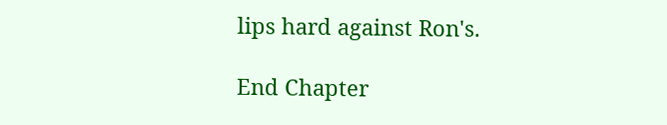lips hard against Ron's.

End Chapter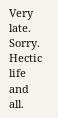Very late. Sorry. Hectic life and all.